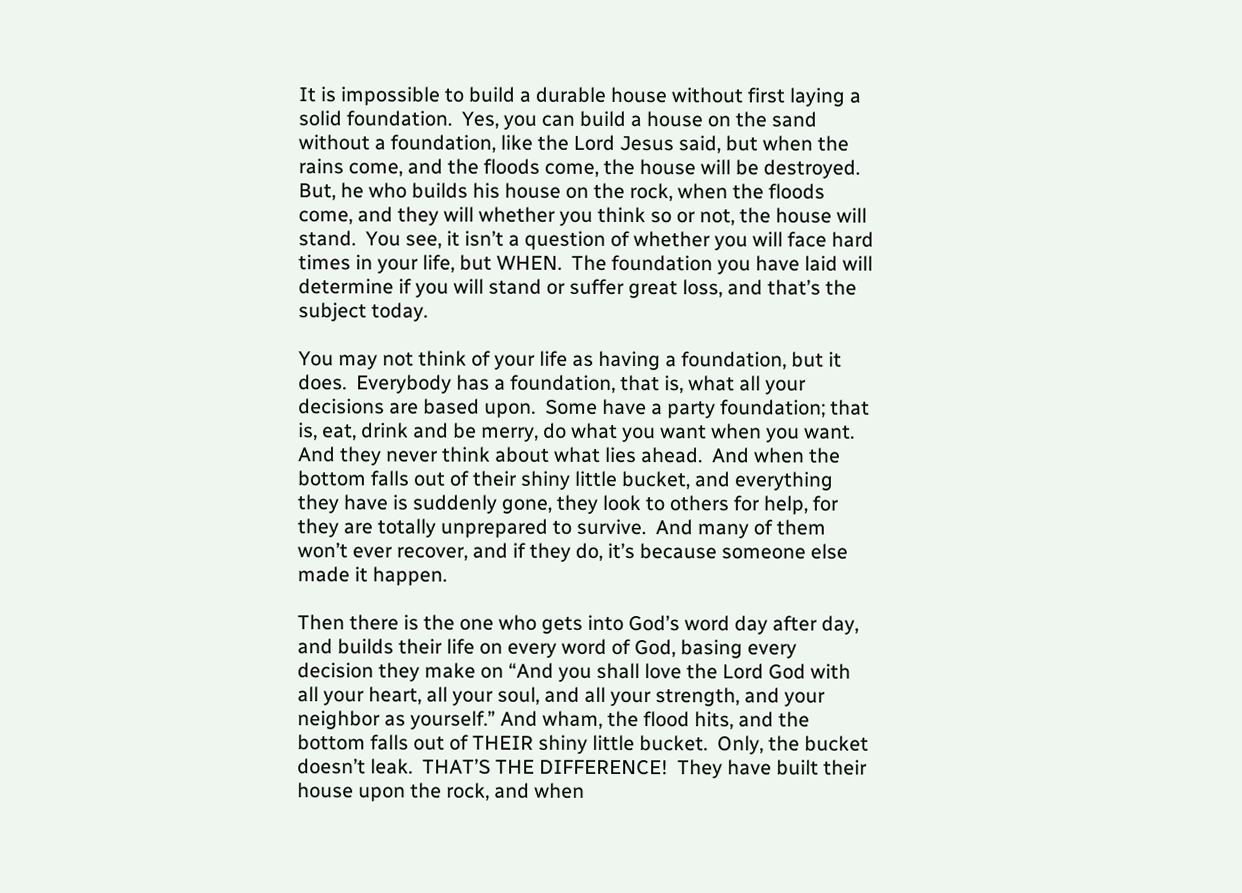It is impossible to build a durable house without first laying a solid foundation.  Yes, you can build a house on the sand without a foundation, like the Lord Jesus said, but when the rains come, and the floods come, the house will be destroyed.  But, he who builds his house on the rock, when the floods come, and they will whether you think so or not, the house will stand.  You see, it isn’t a question of whether you will face hard times in your life, but WHEN.  The foundation you have laid will determine if you will stand or suffer great loss, and that’s the subject today.

You may not think of your life as having a foundation, but it does.  Everybody has a foundation, that is, what all your decisions are based upon.  Some have a party foundation; that is, eat, drink and be merry, do what you want when you want.  And they never think about what lies ahead.  And when the bottom falls out of their shiny little bucket, and everything they have is suddenly gone, they look to others for help, for they are totally unprepared to survive.  And many of them won’t ever recover, and if they do, it’s because someone else made it happen.

Then there is the one who gets into God’s word day after day, and builds their life on every word of God, basing every decision they make on “And you shall love the Lord God with all your heart, all your soul, and all your strength, and your neighbor as yourself.” And wham, the flood hits, and the bottom falls out of THEIR shiny little bucket.  Only, the bucket doesn’t leak.  THAT’S THE DIFFERENCE!  They have built their house upon the rock, and when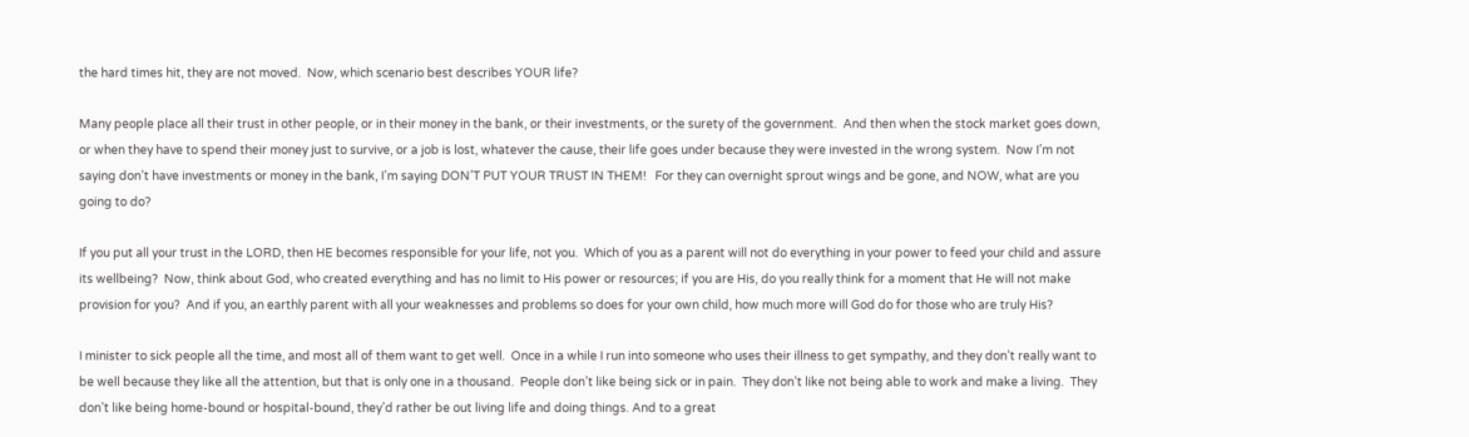the hard times hit, they are not moved.  Now, which scenario best describes YOUR life?

Many people place all their trust in other people, or in their money in the bank, or their investments, or the surety of the government.  And then when the stock market goes down, or when they have to spend their money just to survive, or a job is lost, whatever the cause, their life goes under because they were invested in the wrong system.  Now I’m not saying don’t have investments or money in the bank, I’m saying DON’T PUT YOUR TRUST IN THEM!   For they can overnight sprout wings and be gone, and NOW, what are you going to do?

If you put all your trust in the LORD, then HE becomes responsible for your life, not you.  Which of you as a parent will not do everything in your power to feed your child and assure its wellbeing?  Now, think about God, who created everything and has no limit to His power or resources; if you are His, do you really think for a moment that He will not make provision for you?  And if you, an earthly parent with all your weaknesses and problems so does for your own child, how much more will God do for those who are truly His?

I minister to sick people all the time, and most all of them want to get well.  Once in a while I run into someone who uses their illness to get sympathy, and they don’t really want to be well because they like all the attention, but that is only one in a thousand.  People don’t like being sick or in pain.  They don’t like not being able to work and make a living.  They don’t like being home-bound or hospital-bound, they’d rather be out living life and doing things. And to a great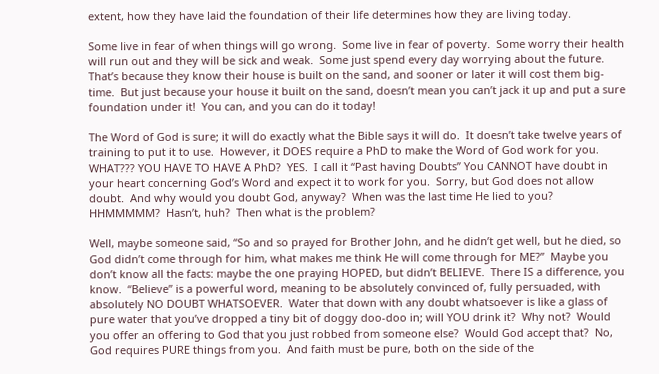extent, how they have laid the foundation of their life determines how they are living today.

Some live in fear of when things will go wrong.  Some live in fear of poverty.  Some worry their health will run out and they will be sick and weak.  Some just spend every day worrying about the future.  That’s because they know their house is built on the sand, and sooner or later it will cost them big-time.  But just because your house it built on the sand, doesn’t mean you can’t jack it up and put a sure foundation under it!  You can, and you can do it today!

The Word of God is sure; it will do exactly what the Bible says it will do.  It doesn’t take twelve years of training to put it to use.  However, it DOES require a PhD to make the Word of God work for you.  WHAT??? YOU HAVE TO HAVE A PhD?  YES.  I call it “Past having Doubts” You CANNOT have doubt in your heart concerning God’s Word and expect it to work for you.  Sorry, but God does not allow doubt.  And why would you doubt God, anyway?  When was the last time He lied to you?  HHMMMMM?  Hasn’t, huh?  Then what is the problem?

Well, maybe someone said, “So and so prayed for Brother John, and he didn’t get well, but he died, so God didn’t come through for him, what makes me think He will come through for ME?”  Maybe you don’t know all the facts: maybe the one praying HOPED, but didn’t BELIEVE.  There IS a difference, you know.  “Believe” is a powerful word, meaning to be absolutely convinced of, fully persuaded, with absolutely NO DOUBT WHATSOEVER.  Water that down with any doubt whatsoever is like a glass of pure water that you’ve dropped a tiny bit of doggy doo-doo in; will YOU drink it?  Why not?  Would you offer an offering to God that you just robbed from someone else?  Would God accept that?  No, God requires PURE things from you.  And faith must be pure, both on the side of the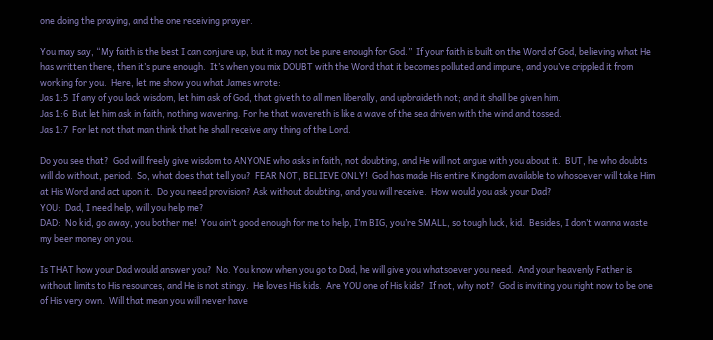one doing the praying, and the one receiving prayer.

You may say, “My faith is the best I can conjure up, but it may not be pure enough for God.”  If your faith is built on the Word of God, believing what He has written there, then it’s pure enough.  It’s when you mix DOUBT with the Word that it becomes polluted and impure, and you’ve crippled it from working for you.  Here, let me show you what James wrote:
Jas 1:5  If any of you lack wisdom, let him ask of God, that giveth to all men liberally, and upbraideth not; and it shall be given him.
Jas 1:6  But let him ask in faith, nothing wavering. For he that wavereth is like a wave of the sea driven with the wind and tossed.
Jas 1:7  For let not that man think that he shall receive any thing of the Lord.

Do you see that?  God will freely give wisdom to ANYONE who asks in faith, not doubting, and He will not argue with you about it.  BUT, he who doubts will do without, period.  So, what does that tell you?  FEAR NOT, BELIEVE ONLY!  God has made His entire Kingdom available to whosoever will take Him at His Word and act upon it.  Do you need provision? Ask without doubting, and you will receive.  How would you ask your Dad?
YOU:  Dad, I need help, will you help me?
DAD:  No kid, go away, you bother me!  You ain’t good enough for me to help, I’m BIG, you’re SMALL, so tough luck, kid.  Besides, I don’t wanna waste my beer money on you.

Is THAT how your Dad would answer you?  No. You know when you go to Dad, he will give you whatsoever you need.  And your heavenly Father is without limits to His resources, and He is not stingy.  He loves His kids.  Are YOU one of His kids?  If not, why not?  God is inviting you right now to be one of His very own.  Will that mean you will never have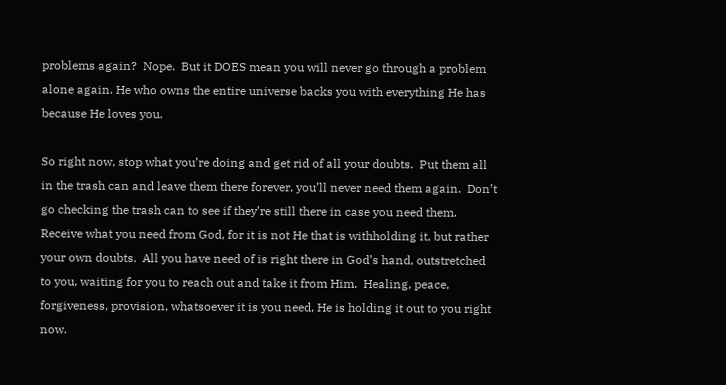problems again?  Nope.  But it DOES mean you will never go through a problem alone again. He who owns the entire universe backs you with everything He has because He loves you.

So right now, stop what you’re doing and get rid of all your doubts.  Put them all in the trash can and leave them there forever, you’ll never need them again.  Don’t go checking the trash can to see if they’re still there in case you need them.  Receive what you need from God, for it is not He that is withholding it, but rather your own doubts.  All you have need of is right there in God’s hand, outstretched to you, waiting for you to reach out and take it from Him.  Healing, peace, forgiveness, provision, whatsoever it is you need, He is holding it out to you right now.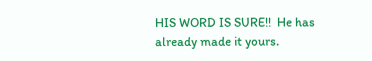HIS WORD IS SURE!!  He has already made it yours.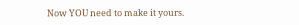Now YOU need to make it yours.